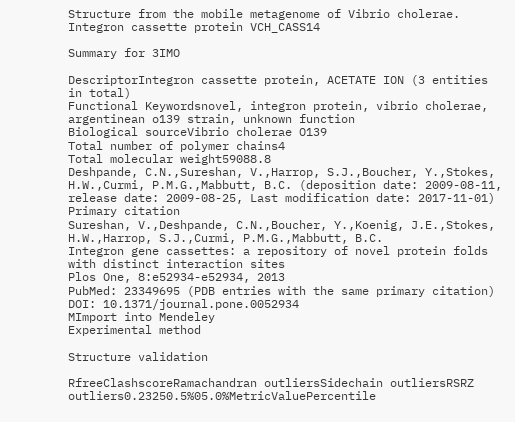Structure from the mobile metagenome of Vibrio cholerae. Integron cassette protein VCH_CASS14

Summary for 3IMO

DescriptorIntegron cassette protein, ACETATE ION (3 entities in total)
Functional Keywordsnovel, integron protein, vibrio cholerae, argentinean o139 strain, unknown function
Biological sourceVibrio cholerae O139
Total number of polymer chains4
Total molecular weight59088.8
Deshpande, C.N.,Sureshan, V.,Harrop, S.J.,Boucher, Y.,Stokes, H.W.,Curmi, P.M.G.,Mabbutt, B.C. (deposition date: 2009-08-11, release date: 2009-08-25, Last modification date: 2017-11-01)
Primary citation
Sureshan, V.,Deshpande, C.N.,Boucher, Y.,Koenig, J.E.,Stokes, H.W.,Harrop, S.J.,Curmi, P.M.G.,Mabbutt, B.C.
Integron gene cassettes: a repository of novel protein folds with distinct interaction sites
Plos One, 8:e52934-e52934, 2013
PubMed: 23349695 (PDB entries with the same primary citation)
DOI: 10.1371/journal.pone.0052934
MImport into Mendeley
Experimental method

Structure validation

RfreeClashscoreRamachandran outliersSidechain outliersRSRZ outliers0.23250.5%05.0%MetricValuePercentile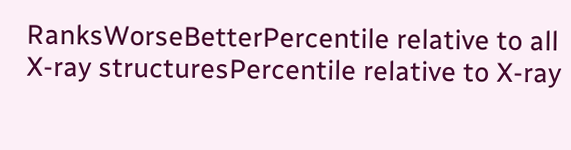RanksWorseBetterPercentile relative to all X-ray structuresPercentile relative to X-ray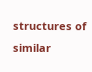structures of similar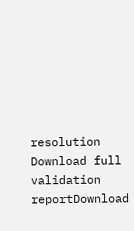resolution
Download full validation reportDownload